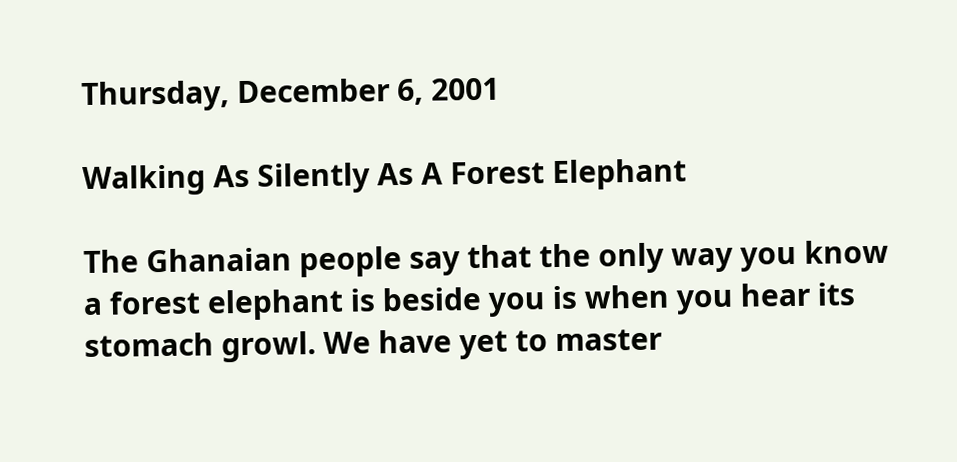Thursday, December 6, 2001

Walking As Silently As A Forest Elephant

The Ghanaian people say that the only way you know a forest elephant is beside you is when you hear its stomach growl. We have yet to master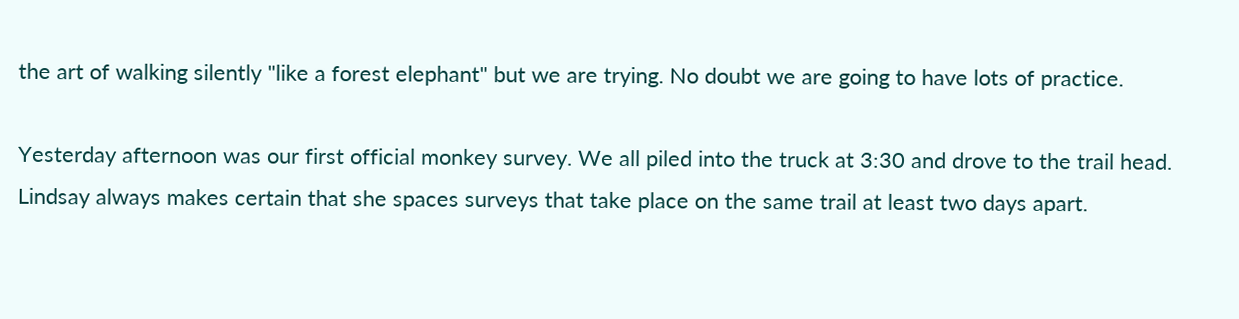the art of walking silently "like a forest elephant" but we are trying. No doubt we are going to have lots of practice.

Yesterday afternoon was our first official monkey survey. We all piled into the truck at 3:30 and drove to the trail head. Lindsay always makes certain that she spaces surveys that take place on the same trail at least two days apart.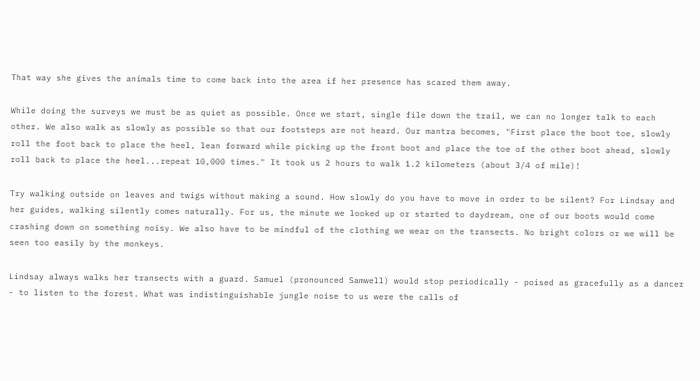That way she gives the animals time to come back into the area if her presence has scared them away.

While doing the surveys we must be as quiet as possible. Once we start, single file down the trail, we can no longer talk to each other. We also walk as slowly as possible so that our footsteps are not heard. Our mantra becomes, "First place the boot toe, slowly roll the foot back to place the heel, lean forward while picking up the front boot and place the toe of the other boot ahead, slowly roll back to place the heel...repeat 10,000 times." It took us 2 hours to walk 1.2 kilometers (about 3/4 of mile)!

Try walking outside on leaves and twigs without making a sound. How slowly do you have to move in order to be silent? For Lindsay and her guides, walking silently comes naturally. For us, the minute we looked up or started to daydream, one of our boots would come crashing down on something noisy. We also have to be mindful of the clothing we wear on the transects. No bright colors or we will be seen too easily by the monkeys.

Lindsay always walks her transects with a guard. Samuel (pronounced Samwell) would stop periodically - poised as gracefully as a dancer - to listen to the forest. What was indistinguishable jungle noise to us were the calls of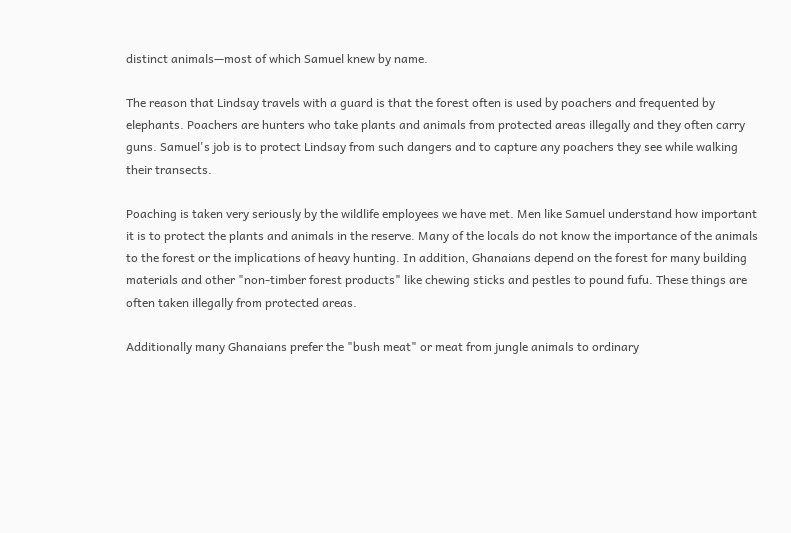distinct animals—most of which Samuel knew by name.

The reason that Lindsay travels with a guard is that the forest often is used by poachers and frequented by elephants. Poachers are hunters who take plants and animals from protected areas illegally and they often carry guns. Samuel's job is to protect Lindsay from such dangers and to capture any poachers they see while walking their transects.

Poaching is taken very seriously by the wildlife employees we have met. Men like Samuel understand how important it is to protect the plants and animals in the reserve. Many of the locals do not know the importance of the animals to the forest or the implications of heavy hunting. In addition, Ghanaians depend on the forest for many building materials and other "non-timber forest products" like chewing sticks and pestles to pound fufu. These things are often taken illegally from protected areas.

Additionally many Ghanaians prefer the "bush meat" or meat from jungle animals to ordinary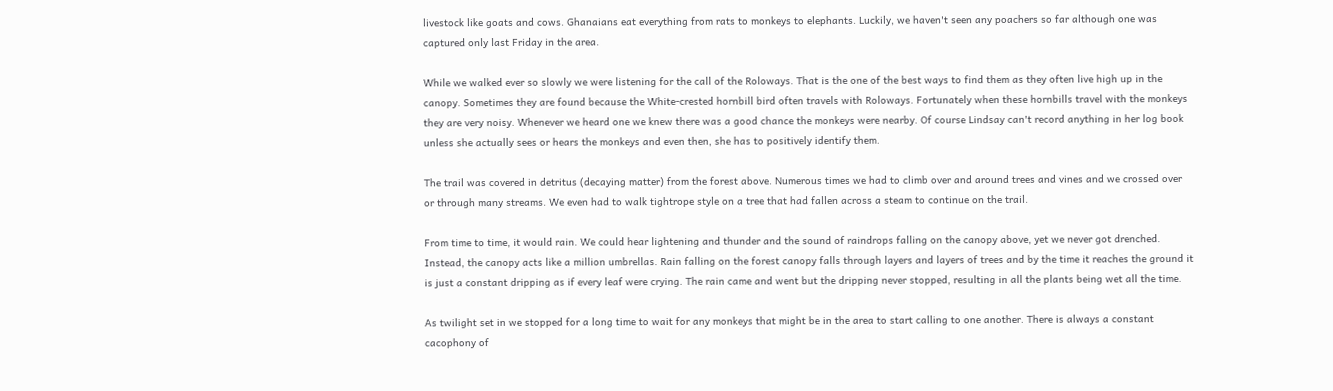livestock like goats and cows. Ghanaians eat everything from rats to monkeys to elephants. Luckily, we haven't seen any poachers so far although one was captured only last Friday in the area.

While we walked ever so slowly we were listening for the call of the Roloways. That is the one of the best ways to find them as they often live high up in the canopy. Sometimes they are found because the White-crested hornbill bird often travels with Roloways. Fortunately when these hornbills travel with the monkeys they are very noisy. Whenever we heard one we knew there was a good chance the monkeys were nearby. Of course Lindsay can't record anything in her log book unless she actually sees or hears the monkeys and even then, she has to positively identify them.

The trail was covered in detritus (decaying matter) from the forest above. Numerous times we had to climb over and around trees and vines and we crossed over or through many streams. We even had to walk tightrope style on a tree that had fallen across a steam to continue on the trail.

From time to time, it would rain. We could hear lightening and thunder and the sound of raindrops falling on the canopy above, yet we never got drenched. Instead, the canopy acts like a million umbrellas. Rain falling on the forest canopy falls through layers and layers of trees and by the time it reaches the ground it is just a constant dripping as if every leaf were crying. The rain came and went but the dripping never stopped, resulting in all the plants being wet all the time.

As twilight set in we stopped for a long time to wait for any monkeys that might be in the area to start calling to one another. There is always a constant cacophony of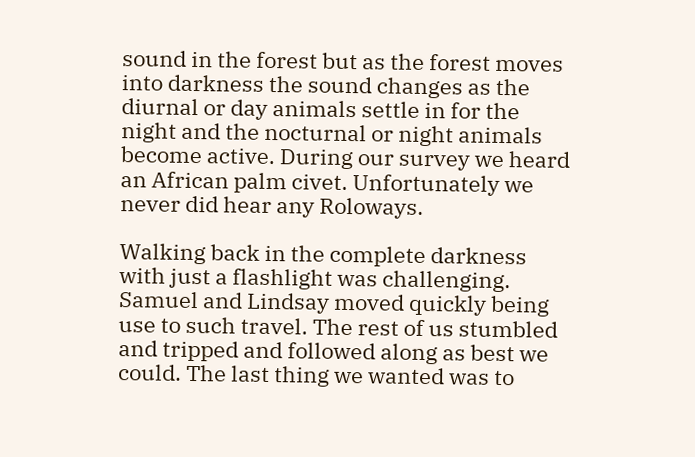sound in the forest but as the forest moves into darkness the sound changes as the diurnal or day animals settle in for the night and the nocturnal or night animals become active. During our survey we heard an African palm civet. Unfortunately we never did hear any Roloways.

Walking back in the complete darkness with just a flashlight was challenging. Samuel and Lindsay moved quickly being use to such travel. The rest of us stumbled and tripped and followed along as best we could. The last thing we wanted was to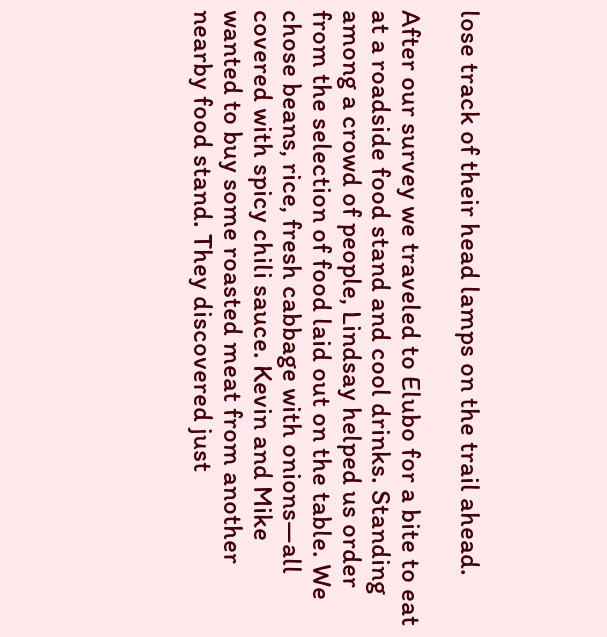lose track of their head lamps on the trail ahead.

After our survey we traveled to Elubo for a bite to eat at a roadside food stand and cool drinks. Standing among a crowd of people, Lindsay helped us order from the selection of food laid out on the table. We chose beans, rice, fresh cabbage with onions—all covered with spicy chili sauce. Kevin and Mike wanted to buy some roasted meat from another nearby food stand. They discovered just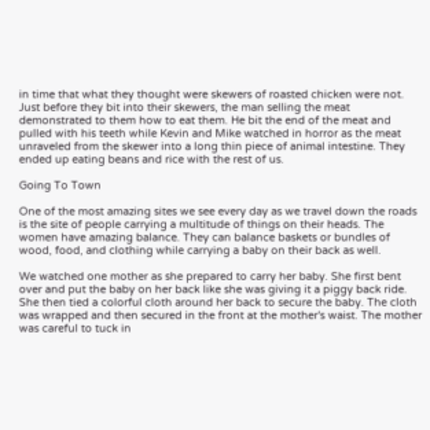in time that what they thought were skewers of roasted chicken were not. Just before they bit into their skewers, the man selling the meat demonstrated to them how to eat them. He bit the end of the meat and pulled with his teeth while Kevin and Mike watched in horror as the meat unraveled from the skewer into a long thin piece of animal intestine. They ended up eating beans and rice with the rest of us.

Going To Town

One of the most amazing sites we see every day as we travel down the roads is the site of people carrying a multitude of things on their heads. The women have amazing balance. They can balance baskets or bundles of wood, food, and clothing while carrying a baby on their back as well.

We watched one mother as she prepared to carry her baby. She first bent over and put the baby on her back like she was giving it a piggy back ride. She then tied a colorful cloth around her back to secure the baby. The cloth was wrapped and then secured in the front at the mother's waist. The mother was careful to tuck in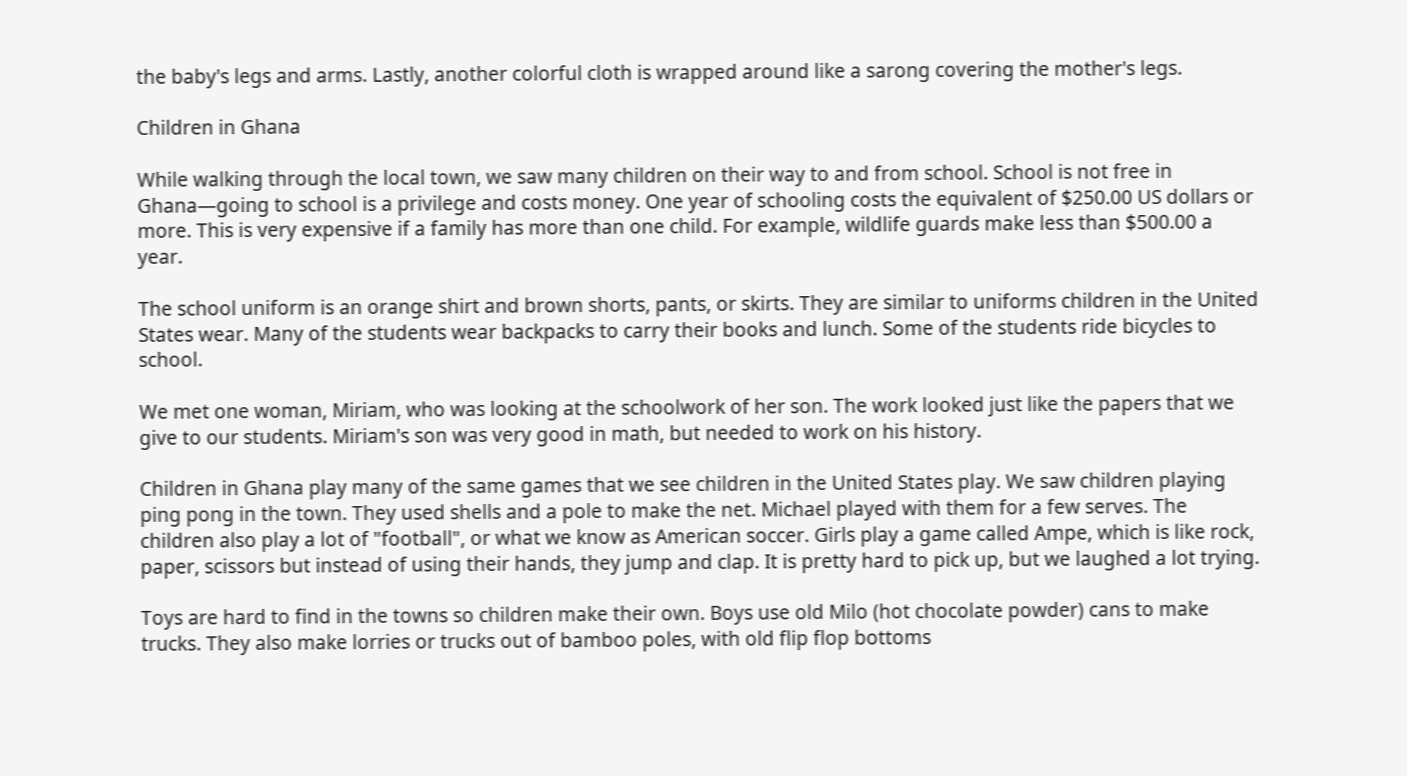the baby's legs and arms. Lastly, another colorful cloth is wrapped around like a sarong covering the mother's legs.

Children in Ghana

While walking through the local town, we saw many children on their way to and from school. School is not free in Ghana—going to school is a privilege and costs money. One year of schooling costs the equivalent of $250.00 US dollars or more. This is very expensive if a family has more than one child. For example, wildlife guards make less than $500.00 a year.

The school uniform is an orange shirt and brown shorts, pants, or skirts. They are similar to uniforms children in the United States wear. Many of the students wear backpacks to carry their books and lunch. Some of the students ride bicycles to school.

We met one woman, Miriam, who was looking at the schoolwork of her son. The work looked just like the papers that we give to our students. Miriam's son was very good in math, but needed to work on his history.

Children in Ghana play many of the same games that we see children in the United States play. We saw children playing ping pong in the town. They used shells and a pole to make the net. Michael played with them for a few serves. The children also play a lot of "football", or what we know as American soccer. Girls play a game called Ampe, which is like rock, paper, scissors but instead of using their hands, they jump and clap. It is pretty hard to pick up, but we laughed a lot trying.

Toys are hard to find in the towns so children make their own. Boys use old Milo (hot chocolate powder) cans to make trucks. They also make lorries or trucks out of bamboo poles, with old flip flop bottoms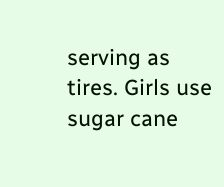serving as tires. Girls use sugar cane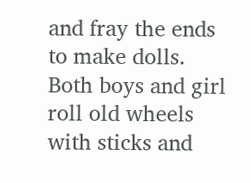and fray the ends to make dolls. Both boys and girl roll old wheels with sticks and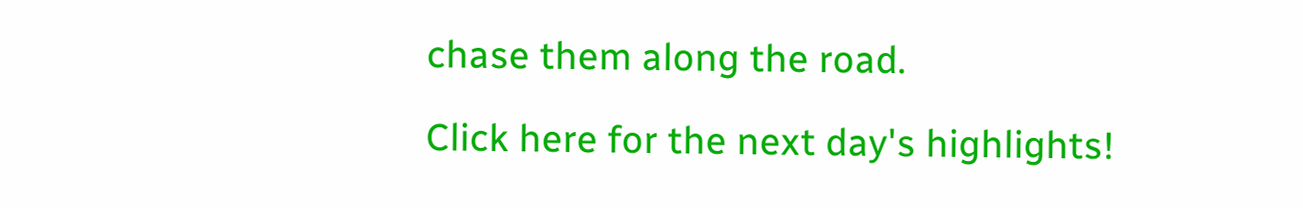chase them along the road.

Click here for the next day's highlights!